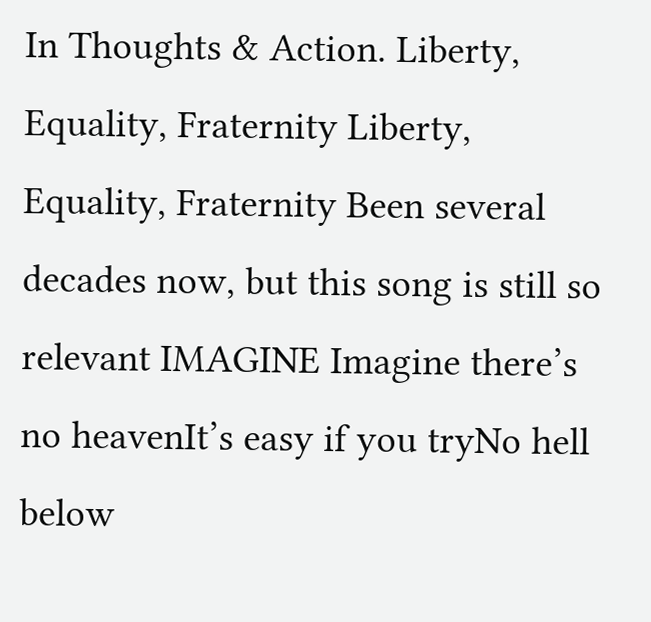In Thoughts & Action. Liberty, Equality, Fraternity Liberty, Equality, Fraternity Been several decades now, but this song is still so relevant IMAGINE Imagine there’s no heavenIt’s easy if you tryNo hell below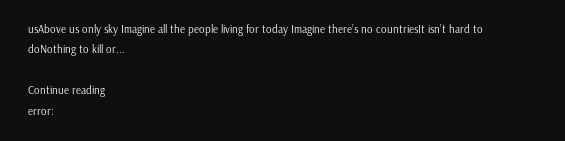usAbove us only sky Imagine all the people living for today Imagine there’s no countriesIt isn’t hard to doNothing to kill or...

Continue reading
error: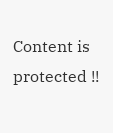Content is protected !!